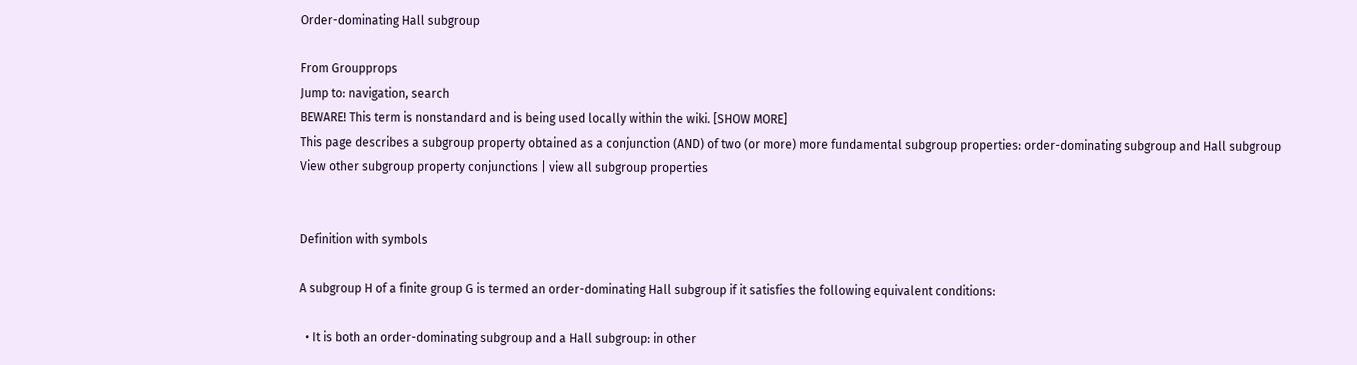Order-dominating Hall subgroup

From Groupprops
Jump to: navigation, search
BEWARE! This term is nonstandard and is being used locally within the wiki. [SHOW MORE]
This page describes a subgroup property obtained as a conjunction (AND) of two (or more) more fundamental subgroup properties: order-dominating subgroup and Hall subgroup
View other subgroup property conjunctions | view all subgroup properties


Definition with symbols

A subgroup H of a finite group G is termed an order-dominating Hall subgroup if it satisfies the following equivalent conditions:

  • It is both an order-dominating subgroup and a Hall subgroup: in other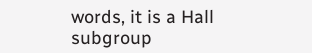words, it is a Hall subgroup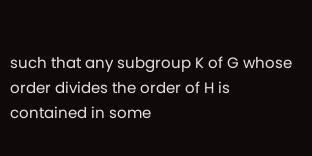such that any subgroup K of G whose order divides the order of H is contained in some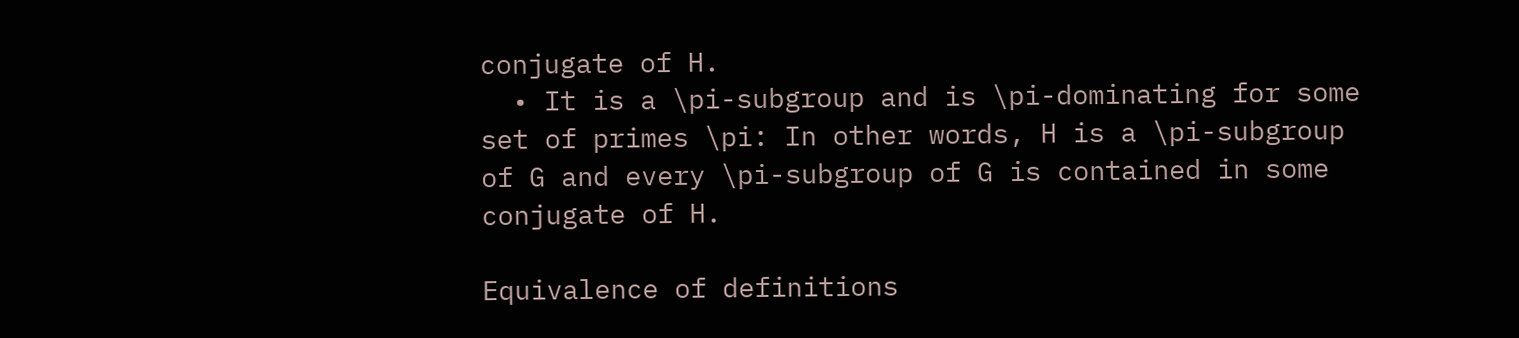conjugate of H.
  • It is a \pi-subgroup and is \pi-dominating for some set of primes \pi: In other words, H is a \pi-subgroup of G and every \pi-subgroup of G is contained in some conjugate of H.

Equivalence of definitions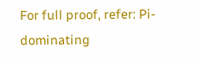For full proof, refer: Pi-dominating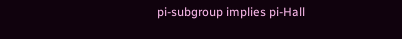pi-subgroup implies pi-Hall